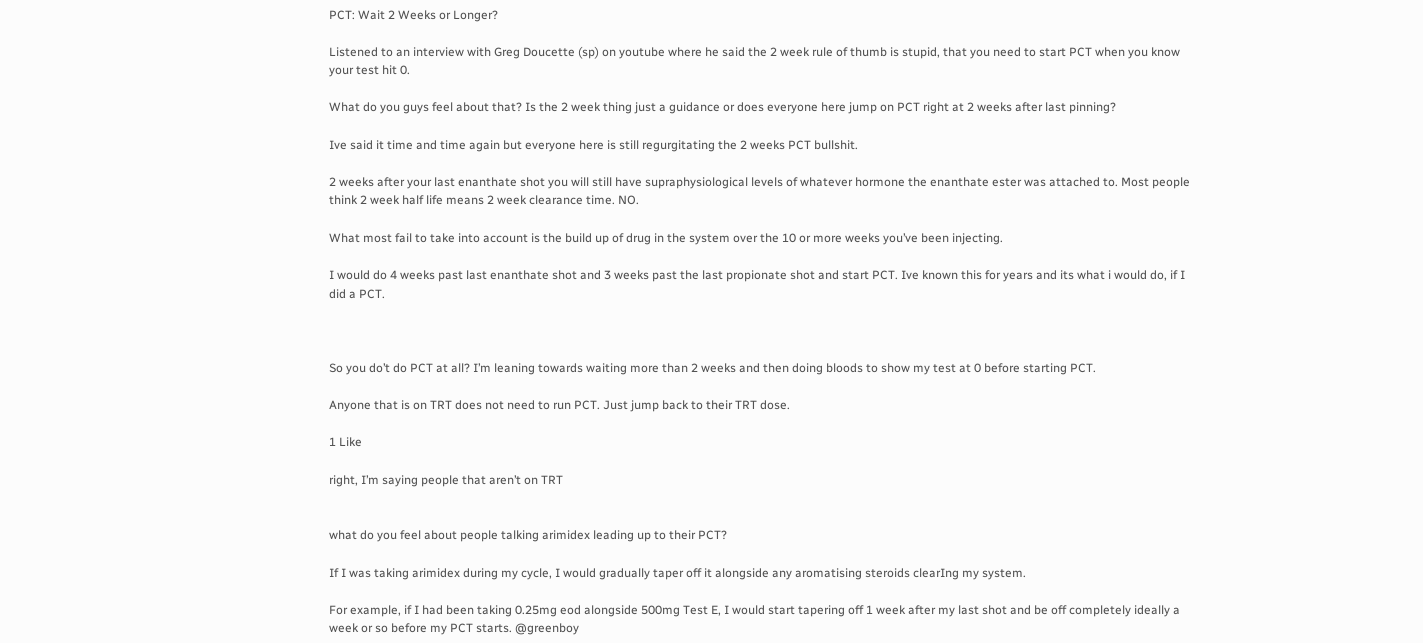PCT: Wait 2 Weeks or Longer?

Listened to an interview with Greg Doucette (sp) on youtube where he said the 2 week rule of thumb is stupid, that you need to start PCT when you know your test hit 0.

What do you guys feel about that? Is the 2 week thing just a guidance or does everyone here jump on PCT right at 2 weeks after last pinning?

Ive said it time and time again but everyone here is still regurgitating the 2 weeks PCT bullshit.

2 weeks after your last enanthate shot you will still have supraphysiological levels of whatever hormone the enanthate ester was attached to. Most people think 2 week half life means 2 week clearance time. NO.

What most fail to take into account is the build up of drug in the system over the 10 or more weeks you’ve been injecting.

I would do 4 weeks past last enanthate shot and 3 weeks past the last propionate shot and start PCT. Ive known this for years and its what i would do, if I did a PCT.



So you do’t do PCT at all? I’m leaning towards waiting more than 2 weeks and then doing bloods to show my test at 0 before starting PCT.

Anyone that is on TRT does not need to run PCT. Just jump back to their TRT dose.

1 Like

right, I’m saying people that aren’t on TRT


what do you feel about people talking arimidex leading up to their PCT?

If I was taking arimidex during my cycle, I would gradually taper off it alongside any aromatising steroids clearIng my system.

For example, if I had been taking 0.25mg eod alongside 500mg Test E, I would start tapering off 1 week after my last shot and be off completely ideally a week or so before my PCT starts. @greenboy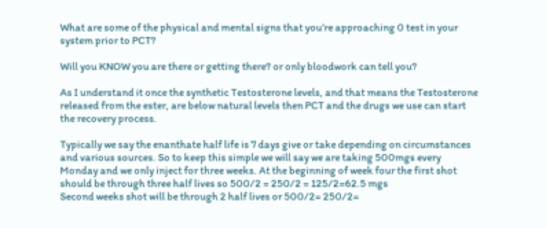What are some of the physical and mental signs that you’re approaching 0 test in your system prior to PCT?

Will you KNOW you are there or getting there? or only bloodwork can tell you?

As I understand it once the synthetic Testosterone levels, and that means the Testosterone released from the ester, are below natural levels then PCT and the drugs we use can start the recovery process.

Typically we say the enanthate half life is 7 days give or take depending on circumstances and various sources. So to keep this simple we will say we are taking 500mgs every Monday and we only inject for three weeks. At the beginning of week four the first shot should be through three half lives so 500/2 = 250/2 = 125/2=62.5 mgs
Second weeks shot will be through 2 half lives or 500/2= 250/2=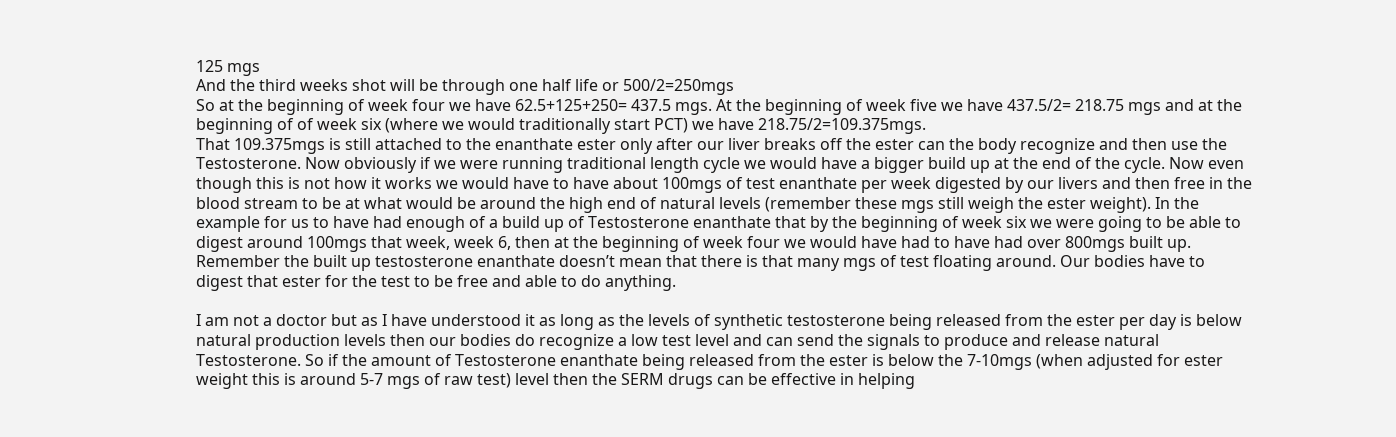125 mgs
And the third weeks shot will be through one half life or 500/2=250mgs
So at the beginning of week four we have 62.5+125+250= 437.5 mgs. At the beginning of week five we have 437.5/2= 218.75 mgs and at the beginning of of week six (where we would traditionally start PCT) we have 218.75/2=109.375mgs.
That 109.375mgs is still attached to the enanthate ester only after our liver breaks off the ester can the body recognize and then use the Testosterone. Now obviously if we were running traditional length cycle we would have a bigger build up at the end of the cycle. Now even though this is not how it works we would have to have about 100mgs of test enanthate per week digested by our livers and then free in the blood stream to be at what would be around the high end of natural levels (remember these mgs still weigh the ester weight). In the example for us to have had enough of a build up of Testosterone enanthate that by the beginning of week six we were going to be able to digest around 100mgs that week, week 6, then at the beginning of week four we would have had to have had over 800mgs built up.
Remember the built up testosterone enanthate doesn’t mean that there is that many mgs of test floating around. Our bodies have to digest that ester for the test to be free and able to do anything.

I am not a doctor but as I have understood it as long as the levels of synthetic testosterone being released from the ester per day is below natural production levels then our bodies do recognize a low test level and can send the signals to produce and release natural Testosterone. So if the amount of Testosterone enanthate being released from the ester is below the 7-10mgs (when adjusted for ester weight this is around 5-7 mgs of raw test) level then the SERM drugs can be effective in helping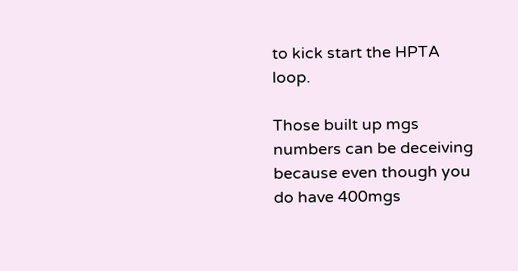to kick start the HPTA loop.

Those built up mgs numbers can be deceiving because even though you do have 400mgs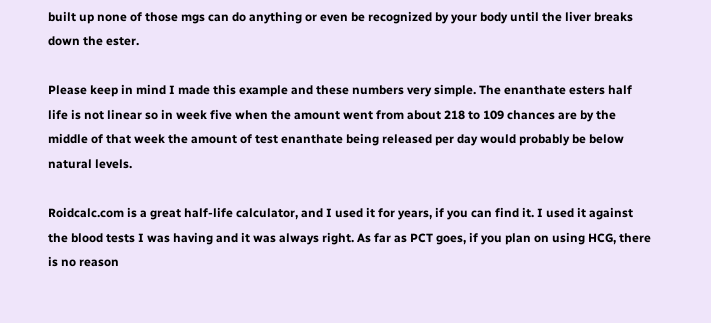built up none of those mgs can do anything or even be recognized by your body until the liver breaks down the ester.

Please keep in mind I made this example and these numbers very simple. The enanthate esters half life is not linear so in week five when the amount went from about 218 to 109 chances are by the middle of that week the amount of test enanthate being released per day would probably be below natural levels.

Roidcalc.com is a great half-life calculator, and I used it for years, if you can find it. I used it against the blood tests I was having and it was always right. As far as PCT goes, if you plan on using HCG, there is no reason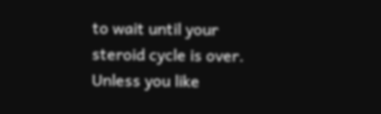to wait until your steroid cycle is over. Unless you like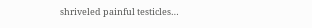shriveled painful testicles…